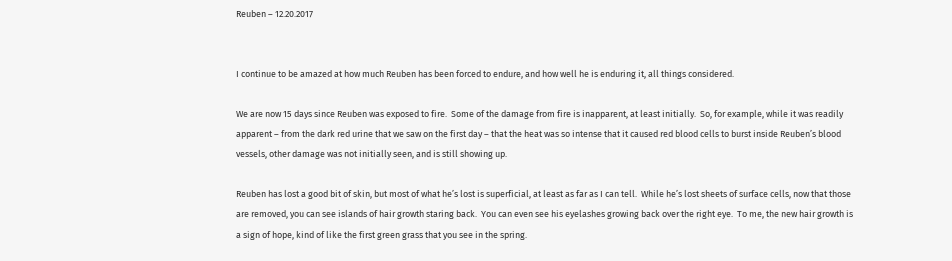Reuben – 12.20.2017


I continue to be amazed at how much Reuben has been forced to endure, and how well he is enduring it, all things considered.

We are now 15 days since Reuben was exposed to fire.  Some of the damage from fire is inapparent, at least initially.  So, for example, while it was readily apparent – from the dark red urine that we saw on the first day – that the heat was so intense that it caused red blood cells to burst inside Reuben’s blood vessels, other damage was not initially seen, and is still showing up.

Reuben has lost a good bit of skin, but most of what he’s lost is superficial, at least as far as I can tell.  While he’s lost sheets of surface cells, now that those are removed, you can see islands of hair growth staring back.  You can even see his eyelashes growing back over the right eye.  To me, the new hair growth is a sign of hope, kind of like the first green grass that you see in the spring.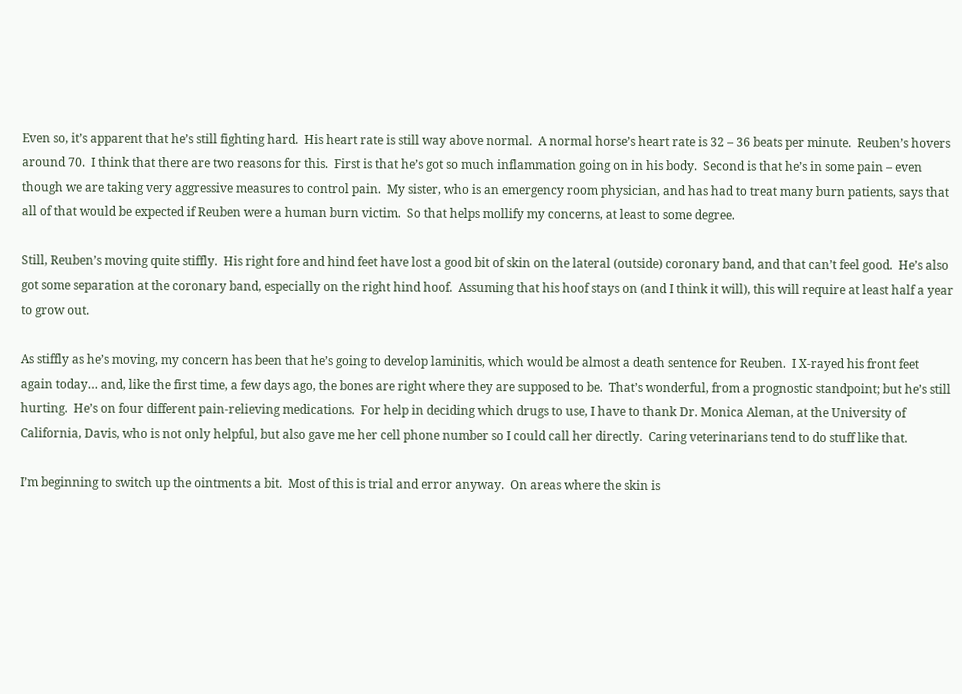Even so, it’s apparent that he’s still fighting hard.  His heart rate is still way above normal.  A normal horse’s heart rate is 32 – 36 beats per minute.  Reuben’s hovers around 70.  I think that there are two reasons for this.  First is that he’s got so much inflammation going on in his body.  Second is that he’s in some pain – even though we are taking very aggressive measures to control pain.  My sister, who is an emergency room physician, and has had to treat many burn patients, says that all of that would be expected if Reuben were a human burn victim.  So that helps mollify my concerns, at least to some degree.

Still, Reuben’s moving quite stiffly.  His right fore and hind feet have lost a good bit of skin on the lateral (outside) coronary band, and that can’t feel good.  He’s also got some separation at the coronary band, especially on the right hind hoof.  Assuming that his hoof stays on (and I think it will), this will require at least half a year to grow out.

As stiffly as he’s moving, my concern has been that he’s going to develop laminitis, which would be almost a death sentence for Reuben.  I X-rayed his front feet again today… and, like the first time, a few days ago, the bones are right where they are supposed to be.  That’s wonderful, from a prognostic standpoint; but he’s still hurting.  He’s on four different pain-relieving medications.  For help in deciding which drugs to use, I have to thank Dr. Monica Aleman, at the University of California, Davis, who is not only helpful, but also gave me her cell phone number so I could call her directly.  Caring veterinarians tend to do stuff like that.

I’m beginning to switch up the ointments a bit.  Most of this is trial and error anyway.  On areas where the skin is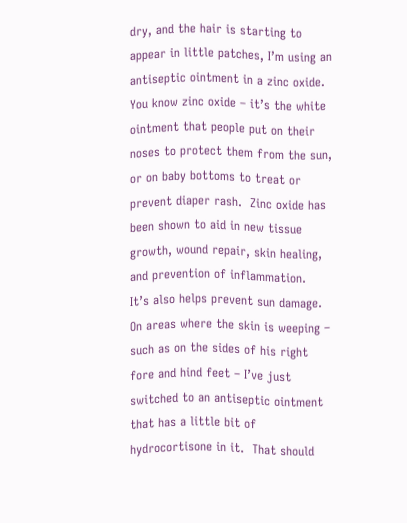dry, and the hair is starting to appear in little patches, I’m using an antiseptic ointment in a zinc oxide.  You know zinc oxide – it’s the white ointment that people put on their noses to protect them from the sun, or on baby bottoms to treat or prevent diaper rash.  Zinc oxide has been shown to aid in new tissue growth, wound repair, skin healing, and prevention of inflammation.  It’s also helps prevent sun damage.  On areas where the skin is weeping – such as on the sides of his right fore and hind feet – I’ve just switched to an antiseptic ointment that has a little bit of hydrocortisone in it.  That should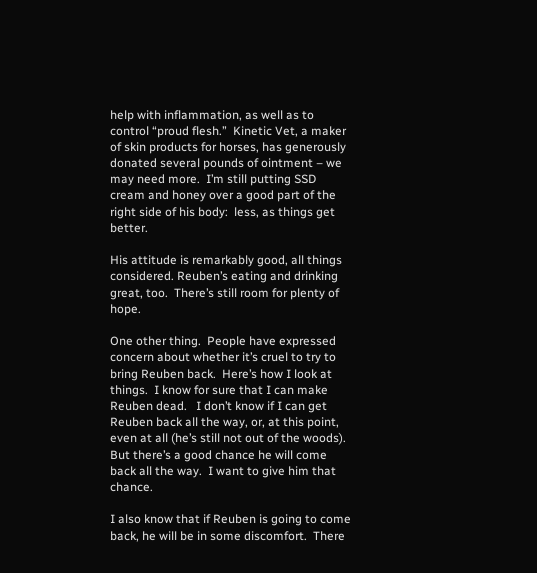help with inflammation, as well as to control “proud flesh.”  Kinetic Vet, a maker of skin products for horses, has generously donated several pounds of ointment – we may need more.  I’m still putting SSD cream and honey over a good part of the right side of his body:  less, as things get better.

His attitude is remarkably good, all things considered. Reuben’s eating and drinking great, too.  There’s still room for plenty of hope.

One other thing.  People have expressed concern about whether it’s cruel to try to bring Reuben back.  Here’s how I look at things.  I know for sure that I can make Reuben dead.   I don’t know if I can get Reuben back all the way, or, at this point, even at all (he’s still not out of the woods).  But there’s a good chance he will come back all the way.  I want to give him that chance.

I also know that if Reuben is going to come back, he will be in some discomfort.  There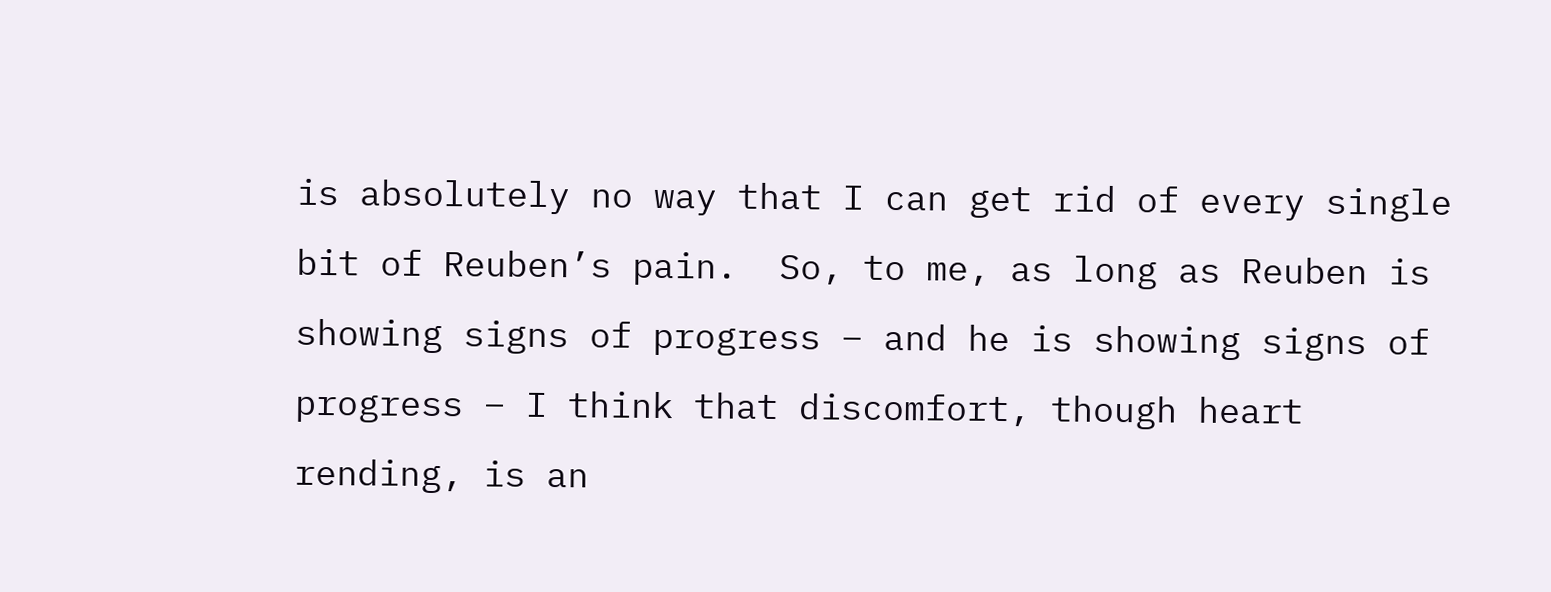is absolutely no way that I can get rid of every single bit of Reuben’s pain.  So, to me, as long as Reuben is showing signs of progress – and he is showing signs of progress – I think that discomfort, though heart rending, is an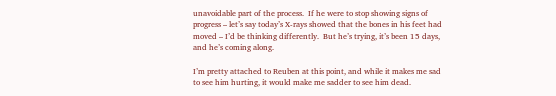unavoidable part of the process.  If he were to stop showing signs of progress – let’s say today’s X-rays showed that the bones in his feet had moved – I’d be thinking differently.  But he’s trying, it’s been 15 days, and he’s coming along.

I’m pretty attached to Reuben at this point, and while it makes me sad to see him hurting, it would make me sadder to see him dead.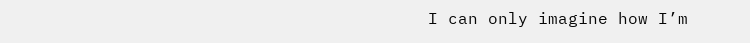I can only imagine how I’m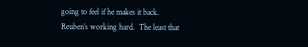going to feel if he makes it back.  Reuben’s working hard.  The least that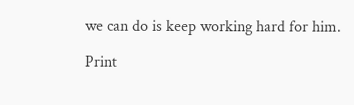we can do is keep working hard for him.

Print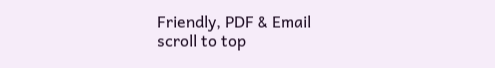Friendly, PDF & Email
scroll to top